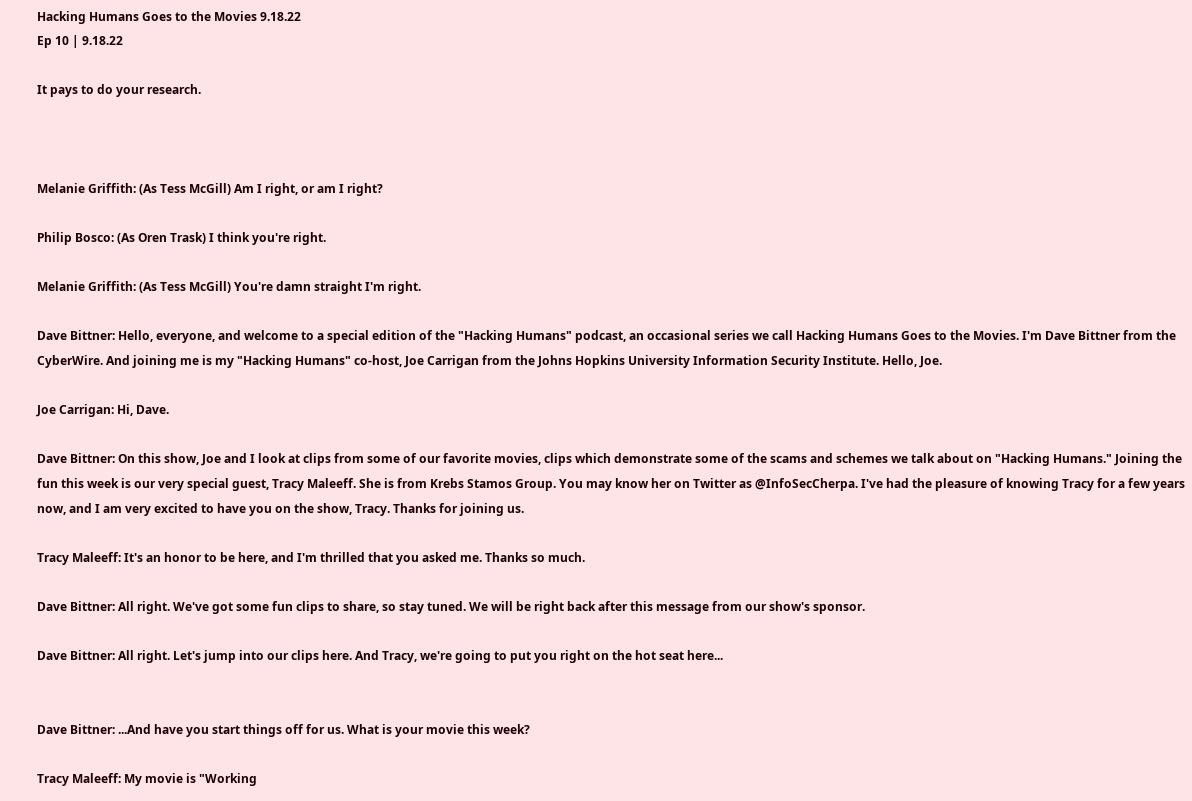Hacking Humans Goes to the Movies 9.18.22
Ep 10 | 9.18.22

It pays to do your research.



Melanie Griffith: (As Tess McGill) Am I right, or am I right?

Philip Bosco: (As Oren Trask) I think you're right.

Melanie Griffith: (As Tess McGill) You're damn straight I'm right.

Dave Bittner: Hello, everyone, and welcome to a special edition of the "Hacking Humans" podcast, an occasional series we call Hacking Humans Goes to the Movies. I'm Dave Bittner from the CyberWire. And joining me is my "Hacking Humans" co-host, Joe Carrigan from the Johns Hopkins University Information Security Institute. Hello, Joe.

Joe Carrigan: Hi, Dave.

Dave Bittner: On this show, Joe and I look at clips from some of our favorite movies, clips which demonstrate some of the scams and schemes we talk about on "Hacking Humans." Joining the fun this week is our very special guest, Tracy Maleeff. She is from Krebs Stamos Group. You may know her on Twitter as @InfoSecCherpa. I've had the pleasure of knowing Tracy for a few years now, and I am very excited to have you on the show, Tracy. Thanks for joining us.

Tracy Maleeff: It's an honor to be here, and I'm thrilled that you asked me. Thanks so much.

Dave Bittner: All right. We've got some fun clips to share, so stay tuned. We will be right back after this message from our show's sponsor.

Dave Bittner: All right. Let's jump into our clips here. And Tracy, we're going to put you right on the hot seat here...


Dave Bittner: ...And have you start things off for us. What is your movie this week?

Tracy Maleeff: My movie is "Working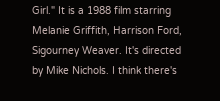Girl." It is a 1988 film starring Melanie Griffith, Harrison Ford, Sigourney Weaver. It's directed by Mike Nichols. I think there's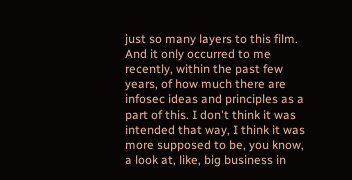just so many layers to this film. And it only occurred to me recently, within the past few years, of how much there are infosec ideas and principles as a part of this. I don't think it was intended that way, I think it was more supposed to be, you know, a look at, like, big business in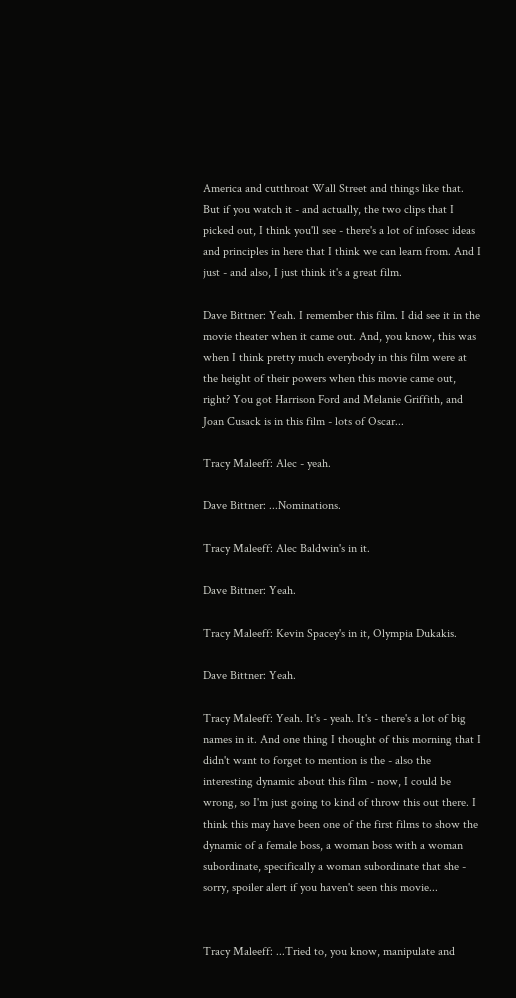America and cutthroat Wall Street and things like that. But if you watch it - and actually, the two clips that I picked out, I think you'll see - there's a lot of infosec ideas and principles in here that I think we can learn from. And I just - and also, I just think it's a great film.

Dave Bittner: Yeah. I remember this film. I did see it in the movie theater when it came out. And, you know, this was when I think pretty much everybody in this film were at the height of their powers when this movie came out, right? You got Harrison Ford and Melanie Griffith, and Joan Cusack is in this film - lots of Oscar...

Tracy Maleeff: Alec - yeah.

Dave Bittner: ...Nominations.

Tracy Maleeff: Alec Baldwin's in it.

Dave Bittner: Yeah.

Tracy Maleeff: Kevin Spacey's in it, Olympia Dukakis.

Dave Bittner: Yeah.

Tracy Maleeff: Yeah. It's - yeah. It's - there's a lot of big names in it. And one thing I thought of this morning that I didn't want to forget to mention is the - also the interesting dynamic about this film - now, I could be wrong, so I'm just going to kind of throw this out there. I think this may have been one of the first films to show the dynamic of a female boss, a woman boss with a woman subordinate, specifically a woman subordinate that she - sorry, spoiler alert if you haven't seen this movie...


Tracy Maleeff: ...Tried to, you know, manipulate and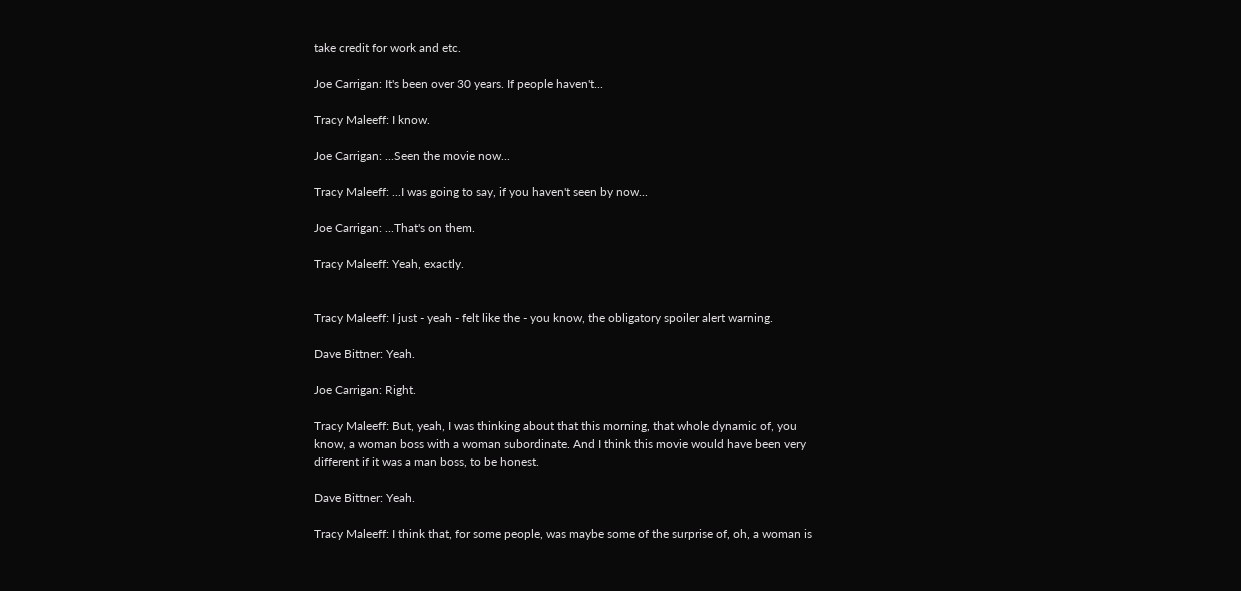take credit for work and etc.

Joe Carrigan: It's been over 30 years. If people haven't...

Tracy Maleeff: I know.

Joe Carrigan: ...Seen the movie now...

Tracy Maleeff: ...I was going to say, if you haven't seen by now...

Joe Carrigan: ...That's on them.

Tracy Maleeff: Yeah, exactly.


Tracy Maleeff: I just - yeah - felt like the - you know, the obligatory spoiler alert warning.

Dave Bittner: Yeah.

Joe Carrigan: Right.

Tracy Maleeff: But, yeah, I was thinking about that this morning, that whole dynamic of, you know, a woman boss with a woman subordinate. And I think this movie would have been very different if it was a man boss, to be honest.

Dave Bittner: Yeah.

Tracy Maleeff: I think that, for some people, was maybe some of the surprise of, oh, a woman is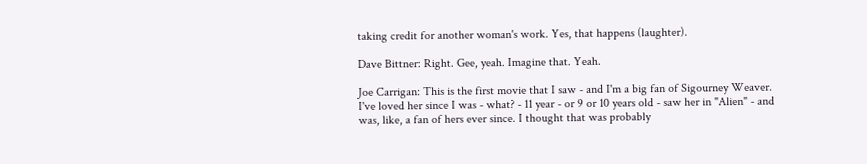taking credit for another woman's work. Yes, that happens (laughter).

Dave Bittner: Right. Gee, yeah. Imagine that. Yeah.

Joe Carrigan: This is the first movie that I saw - and I'm a big fan of Sigourney Weaver. I've loved her since I was - what? - 11 year - or 9 or 10 years old - saw her in "Alien" - and was, like, a fan of hers ever since. I thought that was probably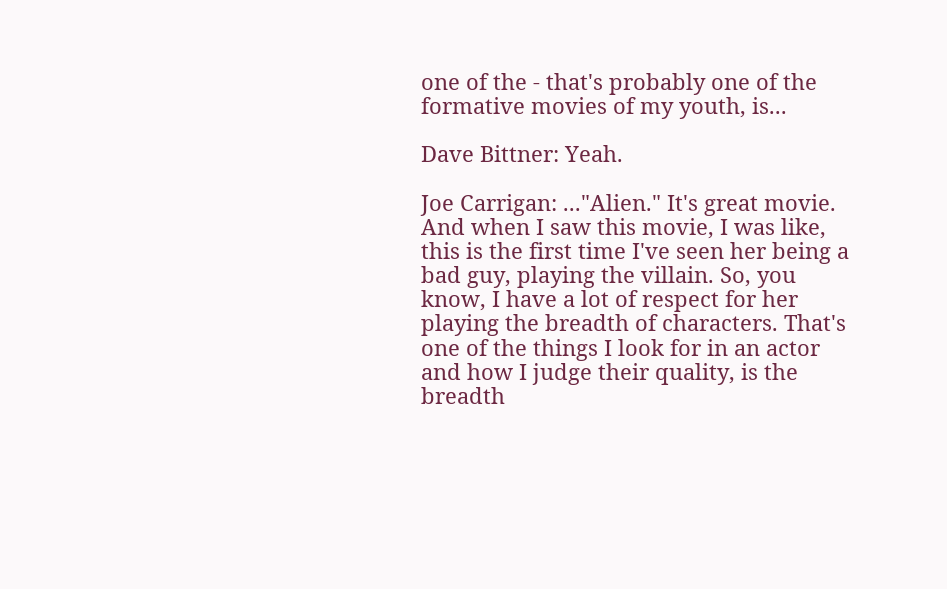one of the - that's probably one of the formative movies of my youth, is...

Dave Bittner: Yeah.

Joe Carrigan: ..."Alien." It's great movie. And when I saw this movie, I was like, this is the first time I've seen her being a bad guy, playing the villain. So, you know, I have a lot of respect for her playing the breadth of characters. That's one of the things I look for in an actor and how I judge their quality, is the breadth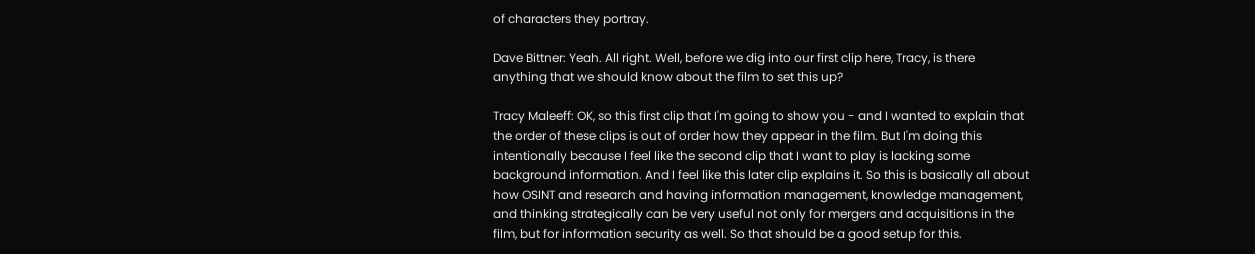of characters they portray.

Dave Bittner: Yeah. All right. Well, before we dig into our first clip here, Tracy, is there anything that we should know about the film to set this up?

Tracy Maleeff: OK, so this first clip that I'm going to show you - and I wanted to explain that the order of these clips is out of order how they appear in the film. But I'm doing this intentionally because I feel like the second clip that I want to play is lacking some background information. And I feel like this later clip explains it. So this is basically all about how OSINT and research and having information management, knowledge management, and thinking strategically can be very useful not only for mergers and acquisitions in the film, but for information security as well. So that should be a good setup for this.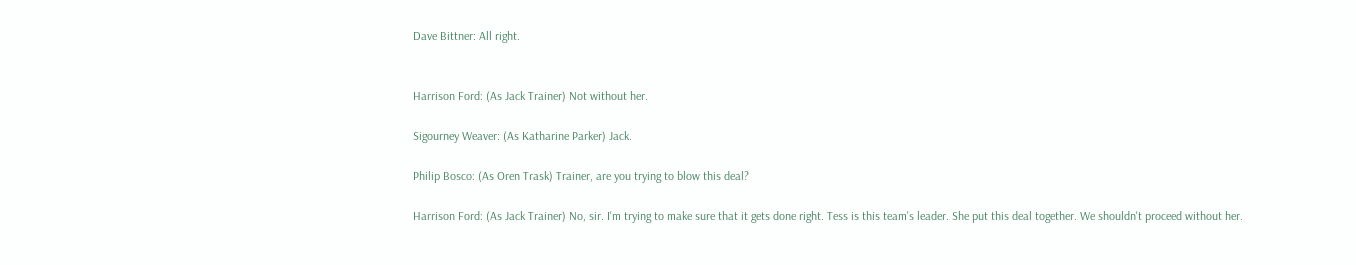Dave Bittner: All right.


Harrison Ford: (As Jack Trainer) Not without her.

Sigourney Weaver: (As Katharine Parker) Jack.

Philip Bosco: (As Oren Trask) Trainer, are you trying to blow this deal?

Harrison Ford: (As Jack Trainer) No, sir. I'm trying to make sure that it gets done right. Tess is this team's leader. She put this deal together. We shouldn't proceed without her.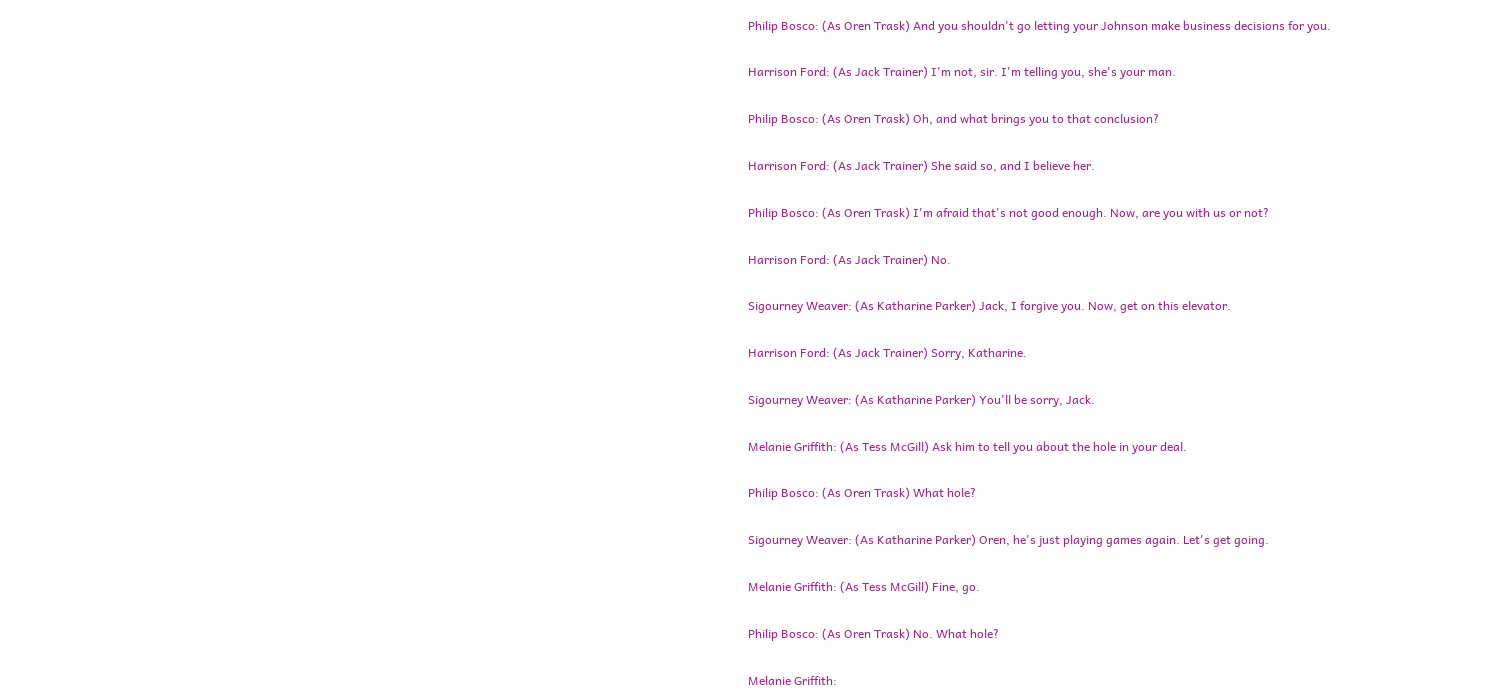Philip Bosco: (As Oren Trask) And you shouldn't go letting your Johnson make business decisions for you.

Harrison Ford: (As Jack Trainer) I'm not, sir. I'm telling you, she's your man.

Philip Bosco: (As Oren Trask) Oh, and what brings you to that conclusion?

Harrison Ford: (As Jack Trainer) She said so, and I believe her.

Philip Bosco: (As Oren Trask) I'm afraid that's not good enough. Now, are you with us or not?

Harrison Ford: (As Jack Trainer) No.

Sigourney Weaver: (As Katharine Parker) Jack, I forgive you. Now, get on this elevator.

Harrison Ford: (As Jack Trainer) Sorry, Katharine.

Sigourney Weaver: (As Katharine Parker) You'll be sorry, Jack.

Melanie Griffith: (As Tess McGill) Ask him to tell you about the hole in your deal.

Philip Bosco: (As Oren Trask) What hole?

Sigourney Weaver: (As Katharine Parker) Oren, he's just playing games again. Let's get going.

Melanie Griffith: (As Tess McGill) Fine, go.

Philip Bosco: (As Oren Trask) No. What hole?

Melanie Griffith: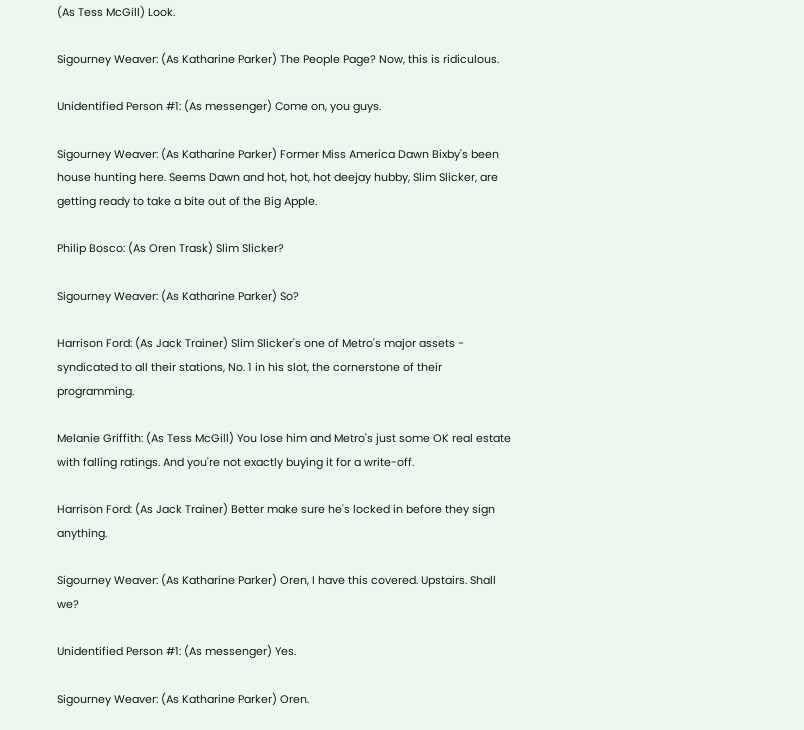(As Tess McGill) Look.

Sigourney Weaver: (As Katharine Parker) The People Page? Now, this is ridiculous.

Unidentified Person #1: (As messenger) Come on, you guys.

Sigourney Weaver: (As Katharine Parker) Former Miss America Dawn Bixby's been house hunting here. Seems Dawn and hot, hot, hot deejay hubby, Slim Slicker, are getting ready to take a bite out of the Big Apple.

Philip Bosco: (As Oren Trask) Slim Slicker?

Sigourney Weaver: (As Katharine Parker) So?

Harrison Ford: (As Jack Trainer) Slim Slicker's one of Metro's major assets - syndicated to all their stations, No. 1 in his slot, the cornerstone of their programming.

Melanie Griffith: (As Tess McGill) You lose him and Metro's just some OK real estate with falling ratings. And you're not exactly buying it for a write-off.

Harrison Ford: (As Jack Trainer) Better make sure he's locked in before they sign anything.

Sigourney Weaver: (As Katharine Parker) Oren, I have this covered. Upstairs. Shall we?

Unidentified Person #1: (As messenger) Yes.

Sigourney Weaver: (As Katharine Parker) Oren.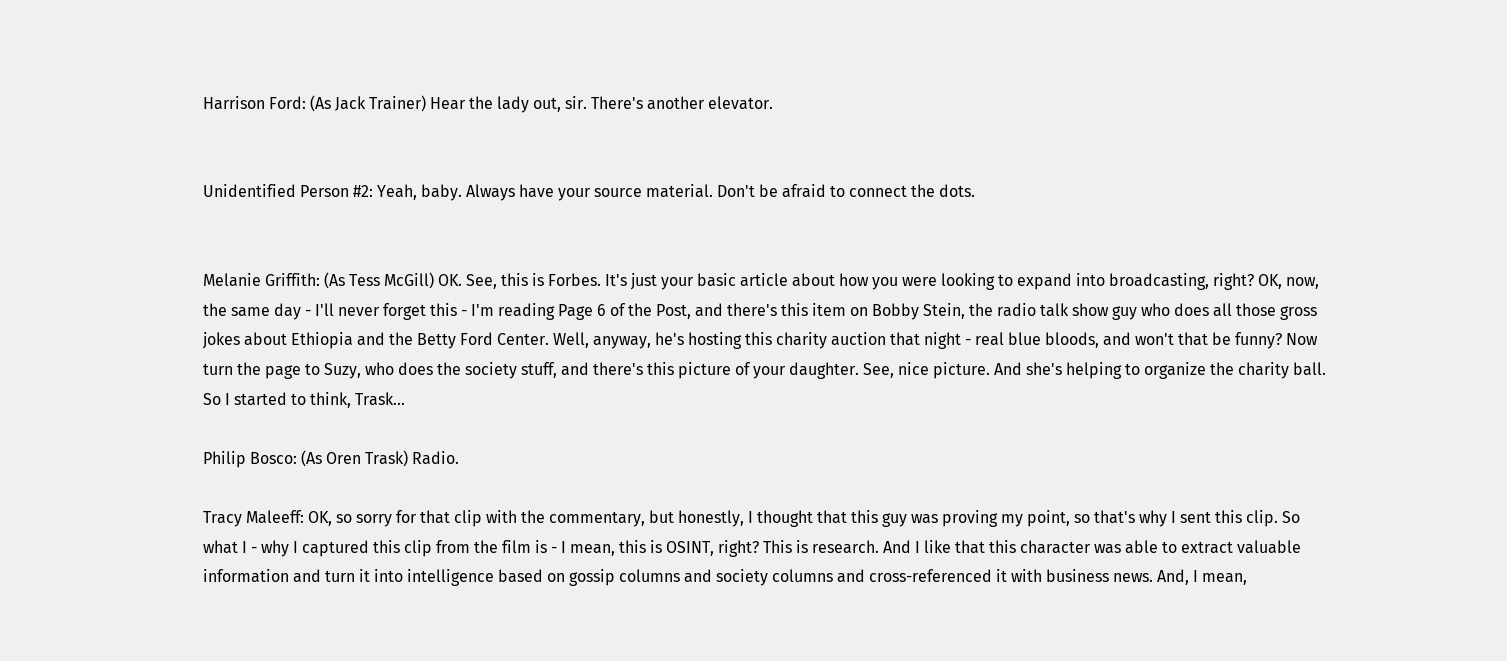Harrison Ford: (As Jack Trainer) Hear the lady out, sir. There's another elevator.


Unidentified Person #2: Yeah, baby. Always have your source material. Don't be afraid to connect the dots.


Melanie Griffith: (As Tess McGill) OK. See, this is Forbes. It's just your basic article about how you were looking to expand into broadcasting, right? OK, now, the same day - I'll never forget this - I'm reading Page 6 of the Post, and there's this item on Bobby Stein, the radio talk show guy who does all those gross jokes about Ethiopia and the Betty Ford Center. Well, anyway, he's hosting this charity auction that night - real blue bloods, and won't that be funny? Now turn the page to Suzy, who does the society stuff, and there's this picture of your daughter. See, nice picture. And she's helping to organize the charity ball. So I started to think, Trask...

Philip Bosco: (As Oren Trask) Radio.

Tracy Maleeff: OK, so sorry for that clip with the commentary, but honestly, I thought that this guy was proving my point, so that's why I sent this clip. So what I - why I captured this clip from the film is - I mean, this is OSINT, right? This is research. And I like that this character was able to extract valuable information and turn it into intelligence based on gossip columns and society columns and cross-referenced it with business news. And, I mean,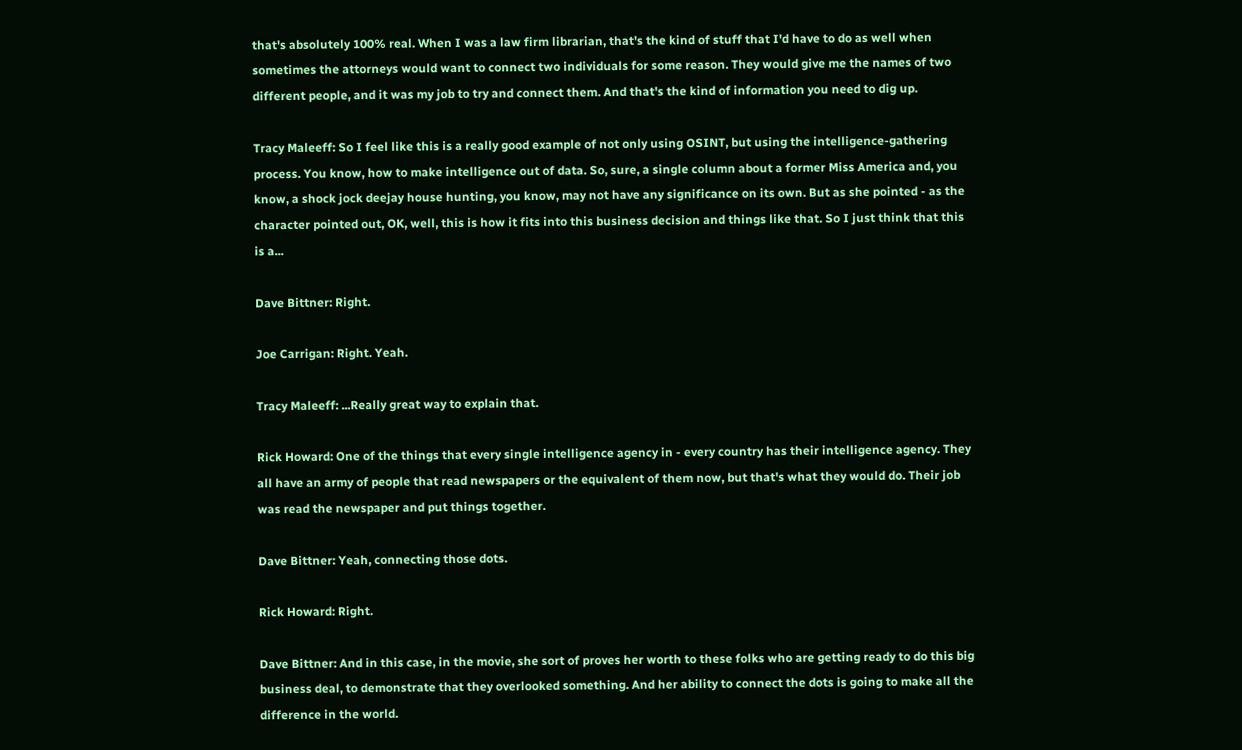that's absolutely 100% real. When I was a law firm librarian, that's the kind of stuff that I'd have to do as well when sometimes the attorneys would want to connect two individuals for some reason. They would give me the names of two different people, and it was my job to try and connect them. And that's the kind of information you need to dig up.

Tracy Maleeff: So I feel like this is a really good example of not only using OSINT, but using the intelligence-gathering process. You know, how to make intelligence out of data. So, sure, a single column about a former Miss America and, you know, a shock jock deejay house hunting, you know, may not have any significance on its own. But as she pointed - as the character pointed out, OK, well, this is how it fits into this business decision and things like that. So I just think that this is a...

Dave Bittner: Right.

Joe Carrigan: Right. Yeah.

Tracy Maleeff: ...Really great way to explain that.

Rick Howard: One of the things that every single intelligence agency in - every country has their intelligence agency. They all have an army of people that read newspapers or the equivalent of them now, but that's what they would do. Their job was read the newspaper and put things together.

Dave Bittner: Yeah, connecting those dots.

Rick Howard: Right.

Dave Bittner: And in this case, in the movie, she sort of proves her worth to these folks who are getting ready to do this big business deal, to demonstrate that they overlooked something. And her ability to connect the dots is going to make all the difference in the world.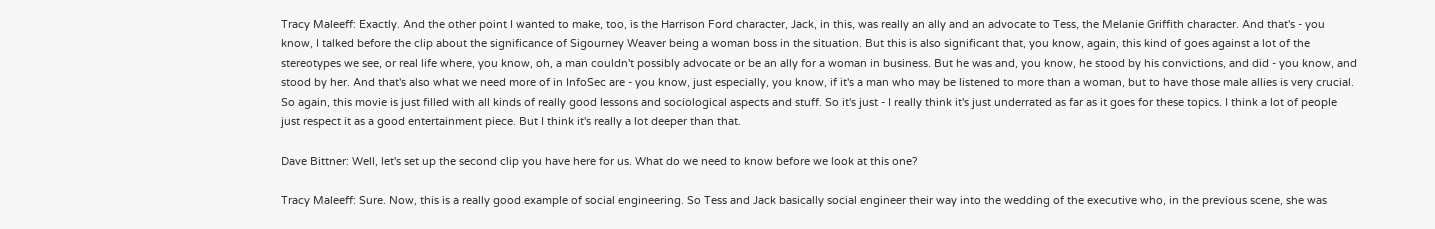Tracy Maleeff: Exactly. And the other point I wanted to make, too, is the Harrison Ford character, Jack, in this, was really an ally and an advocate to Tess, the Melanie Griffith character. And that's - you know, I talked before the clip about the significance of Sigourney Weaver being a woman boss in the situation. But this is also significant that, you know, again, this kind of goes against a lot of the stereotypes we see, or real life where, you know, oh, a man couldn't possibly advocate or be an ally for a woman in business. But he was and, you know, he stood by his convictions, and did - you know, and stood by her. And that's also what we need more of in InfoSec are - you know, just especially, you know, if it's a man who may be listened to more than a woman, but to have those male allies is very crucial. So again, this movie is just filled with all kinds of really good lessons and sociological aspects and stuff. So it's just - I really think it's just underrated as far as it goes for these topics. I think a lot of people just respect it as a good entertainment piece. But I think it's really a lot deeper than that.

Dave Bittner: Well, let's set up the second clip you have here for us. What do we need to know before we look at this one?

Tracy Maleeff: Sure. Now, this is a really good example of social engineering. So Tess and Jack basically social engineer their way into the wedding of the executive who, in the previous scene, she was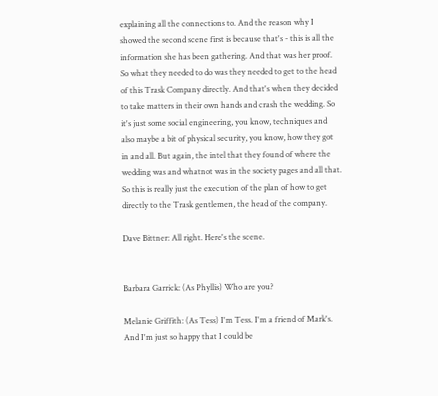explaining all the connections to. And the reason why I showed the second scene first is because that's - this is all the information she has been gathering. And that was her proof. So what they needed to do was they needed to get to the head of this Trask Company directly. And that's when they decided to take matters in their own hands and crash the wedding. So it's just some social engineering, you know, techniques and also maybe a bit of physical security, you know, how they got in and all. But again, the intel that they found of where the wedding was and whatnot was in the society pages and all that. So this is really just the execution of the plan of how to get directly to the Trask gentlemen, the head of the company.

Dave Bittner: All right. Here's the scene.


Barbara Garrick: (As Phyllis) Who are you?

Melanie Griffith: (As Tess) I'm Tess. I'm a friend of Mark's. And I'm just so happy that I could be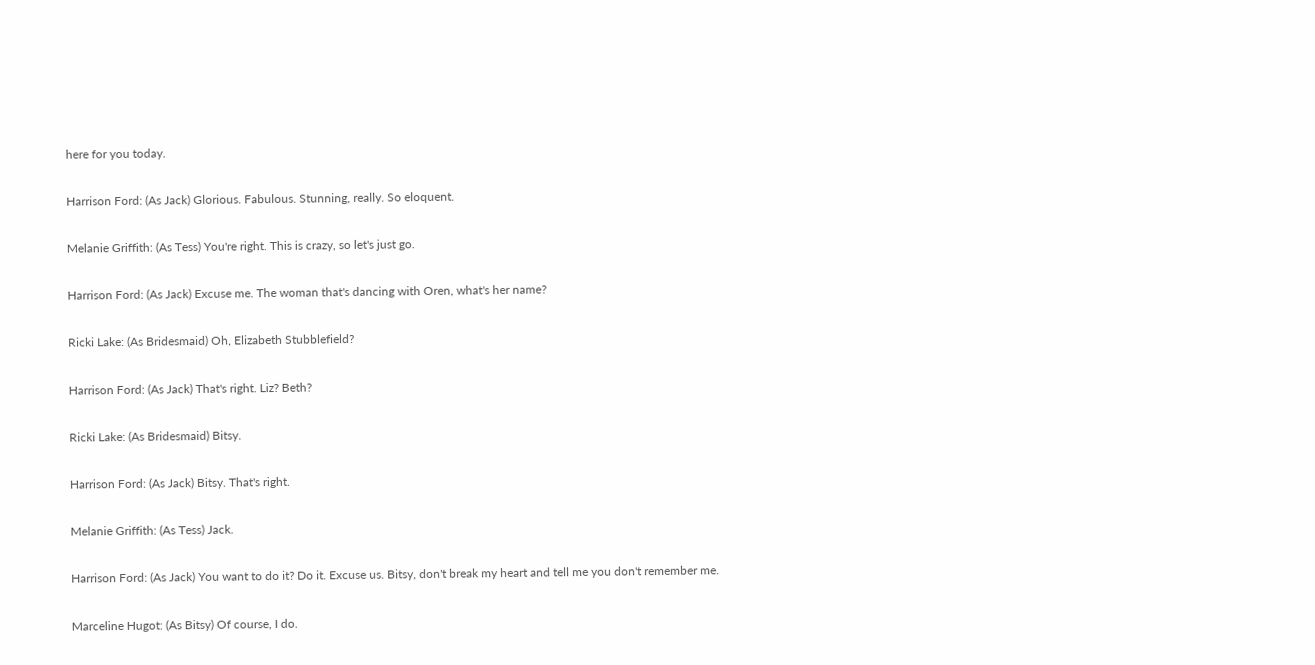here for you today.

Harrison Ford: (As Jack) Glorious. Fabulous. Stunning, really. So eloquent.

Melanie Griffith: (As Tess) You're right. This is crazy, so let's just go.

Harrison Ford: (As Jack) Excuse me. The woman that's dancing with Oren, what's her name?

Ricki Lake: (As Bridesmaid) Oh, Elizabeth Stubblefield?

Harrison Ford: (As Jack) That's right. Liz? Beth?

Ricki Lake: (As Bridesmaid) Bitsy.

Harrison Ford: (As Jack) Bitsy. That's right.

Melanie Griffith: (As Tess) Jack.

Harrison Ford: (As Jack) You want to do it? Do it. Excuse us. Bitsy, don't break my heart and tell me you don't remember me.

Marceline Hugot: (As Bitsy) Of course, I do.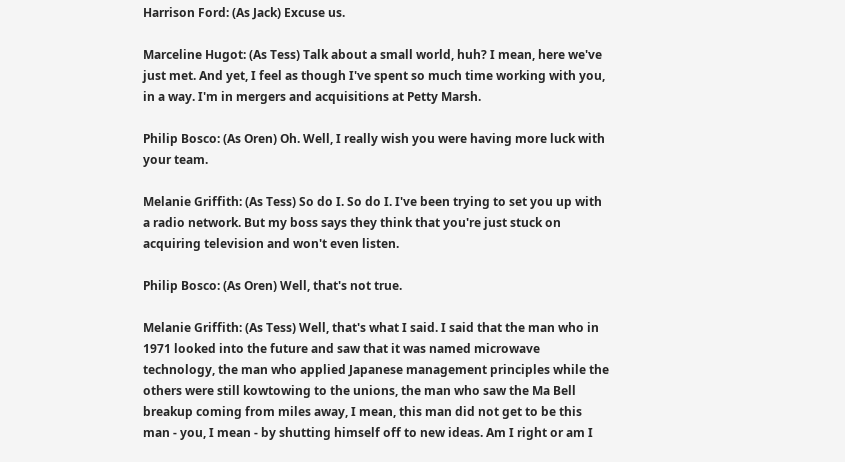Harrison Ford: (As Jack) Excuse us.

Marceline Hugot: (As Tess) Talk about a small world, huh? I mean, here we've just met. And yet, I feel as though I've spent so much time working with you, in a way. I'm in mergers and acquisitions at Petty Marsh.

Philip Bosco: (As Oren) Oh. Well, I really wish you were having more luck with your team.

Melanie Griffith: (As Tess) So do I. So do I. I've been trying to set you up with a radio network. But my boss says they think that you're just stuck on acquiring television and won't even listen.

Philip Bosco: (As Oren) Well, that's not true.

Melanie Griffith: (As Tess) Well, that's what I said. I said that the man who in 1971 looked into the future and saw that it was named microwave technology, the man who applied Japanese management principles while the others were still kowtowing to the unions, the man who saw the Ma Bell breakup coming from miles away, I mean, this man did not get to be this man - you, I mean - by shutting himself off to new ideas. Am I right or am I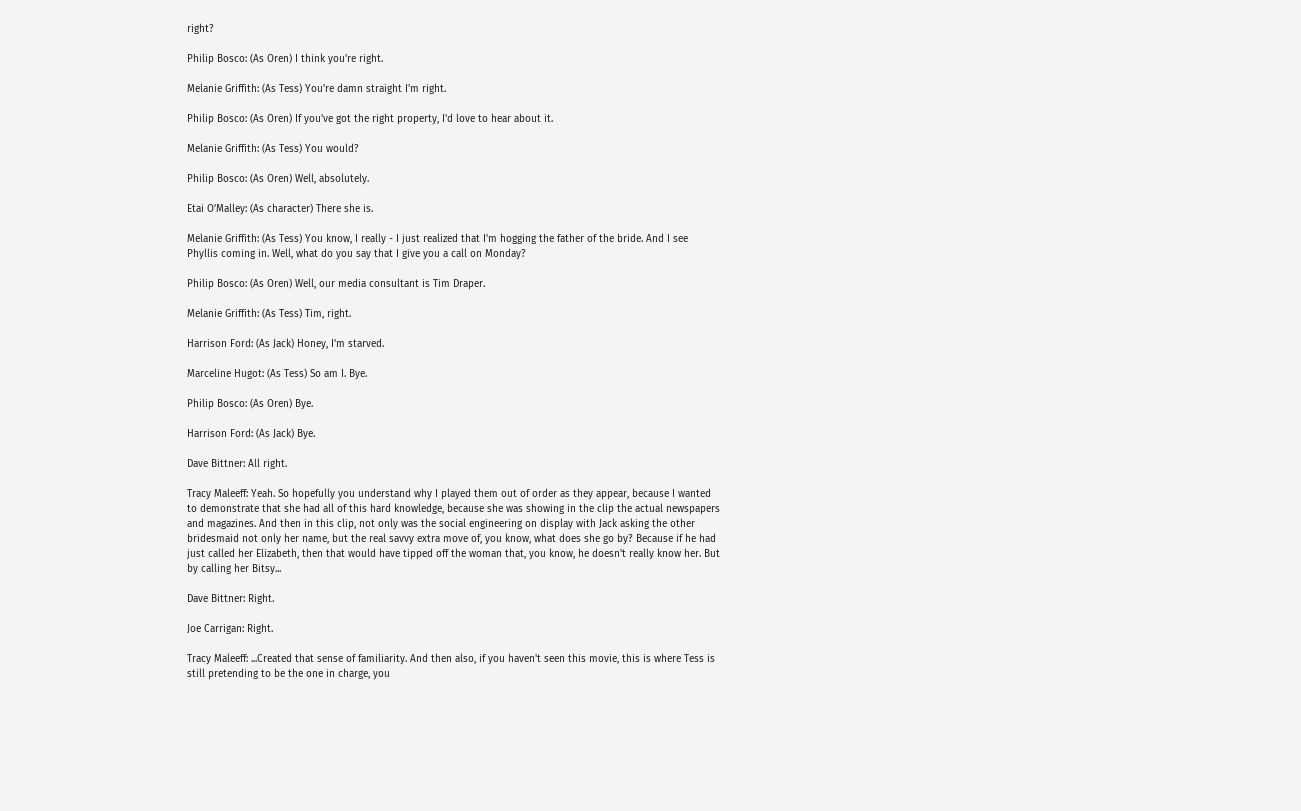right?

Philip Bosco: (As Oren) I think you're right.

Melanie Griffith: (As Tess) You're damn straight I'm right.

Philip Bosco: (As Oren) If you've got the right property, I'd love to hear about it.

Melanie Griffith: (As Tess) You would?

Philip Bosco: (As Oren) Well, absolutely.

Etai O’Malley: (As character) There she is.

Melanie Griffith: (As Tess) You know, I really - I just realized that I'm hogging the father of the bride. And I see Phyllis coming in. Well, what do you say that I give you a call on Monday?

Philip Bosco: (As Oren) Well, our media consultant is Tim Draper.

Melanie Griffith: (As Tess) Tim, right.

Harrison Ford: (As Jack) Honey, I'm starved.

Marceline Hugot: (As Tess) So am I. Bye.

Philip Bosco: (As Oren) Bye.

Harrison Ford: (As Jack) Bye.

Dave Bittner: All right.

Tracy Maleeff: Yeah. So hopefully you understand why I played them out of order as they appear, because I wanted to demonstrate that she had all of this hard knowledge, because she was showing in the clip the actual newspapers and magazines. And then in this clip, not only was the social engineering on display with Jack asking the other bridesmaid not only her name, but the real savvy extra move of, you know, what does she go by? Because if he had just called her Elizabeth, then that would have tipped off the woman that, you know, he doesn't really know her. But by calling her Bitsy...

Dave Bittner: Right.

Joe Carrigan: Right.

Tracy Maleeff: ...Created that sense of familiarity. And then also, if you haven't seen this movie, this is where Tess is still pretending to be the one in charge, you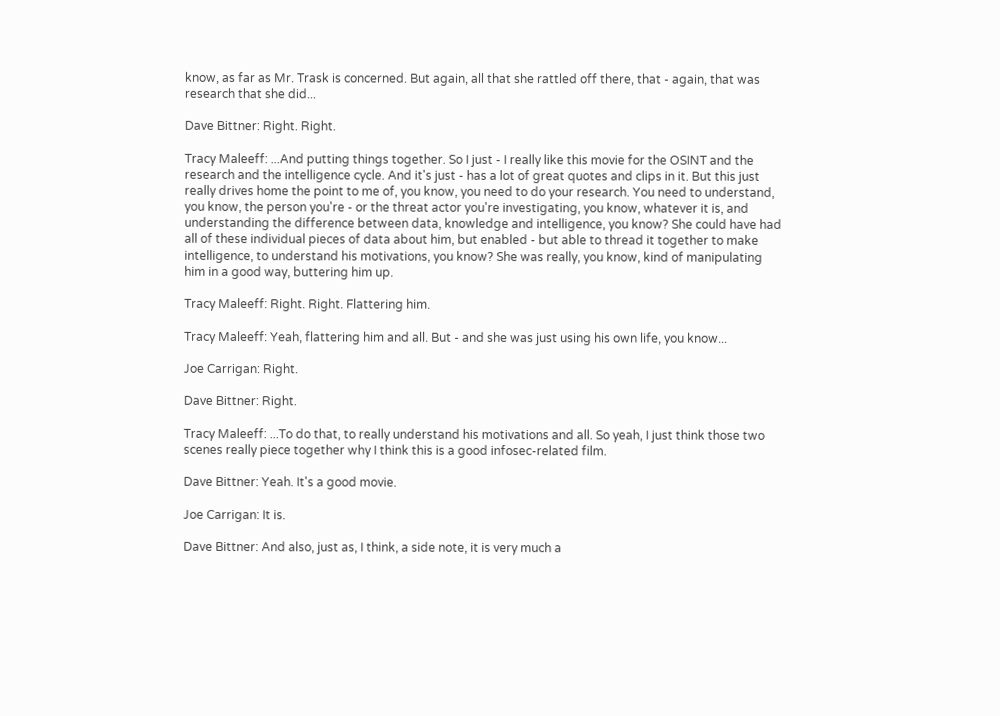know, as far as Mr. Trask is concerned. But again, all that she rattled off there, that - again, that was research that she did...

Dave Bittner: Right. Right.

Tracy Maleeff: ...And putting things together. So I just - I really like this movie for the OSINT and the research and the intelligence cycle. And it's just - has a lot of great quotes and clips in it. But this just really drives home the point to me of, you know, you need to do your research. You need to understand, you know, the person you're - or the threat actor you're investigating, you know, whatever it is, and understanding the difference between data, knowledge and intelligence, you know? She could have had all of these individual pieces of data about him, but enabled - but able to thread it together to make intelligence, to understand his motivations, you know? She was really, you know, kind of manipulating him in a good way, buttering him up.

Tracy Maleeff: Right. Right. Flattering him.

Tracy Maleeff: Yeah, flattering him and all. But - and she was just using his own life, you know...

Joe Carrigan: Right.

Dave Bittner: Right.

Tracy Maleeff: ...To do that, to really understand his motivations and all. So yeah, I just think those two scenes really piece together why I think this is a good infosec-related film.

Dave Bittner: Yeah. It's a good movie.

Joe Carrigan: It is.

Dave Bittner: And also, just as, I think, a side note, it is very much a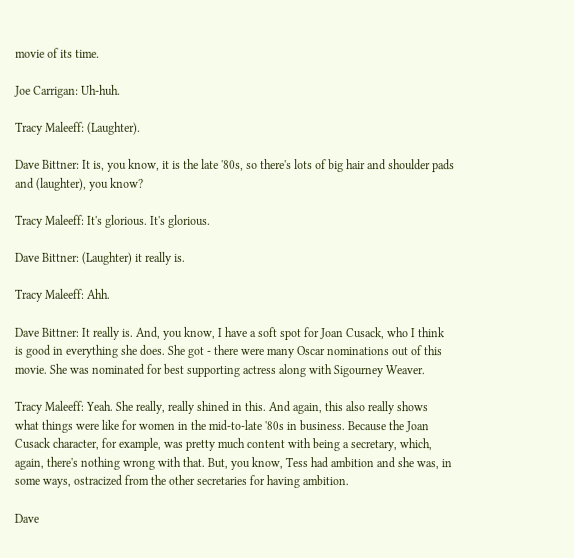movie of its time.

Joe Carrigan: Uh-huh.

Tracy Maleeff: (Laughter).

Dave Bittner: It is, you know, it is the late '80s, so there's lots of big hair and shoulder pads and (laughter), you know?

Tracy Maleeff: It's glorious. It's glorious.

Dave Bittner: (Laughter) it really is.

Tracy Maleeff: Ahh.

Dave Bittner: It really is. And, you know, I have a soft spot for Joan Cusack, who I think is good in everything she does. She got - there were many Oscar nominations out of this movie. She was nominated for best supporting actress along with Sigourney Weaver.

Tracy Maleeff: Yeah. She really, really shined in this. And again, this also really shows what things were like for women in the mid-to-late '80s in business. Because the Joan Cusack character, for example, was pretty much content with being a secretary, which, again, there's nothing wrong with that. But, you know, Tess had ambition and she was, in some ways, ostracized from the other secretaries for having ambition.

Dave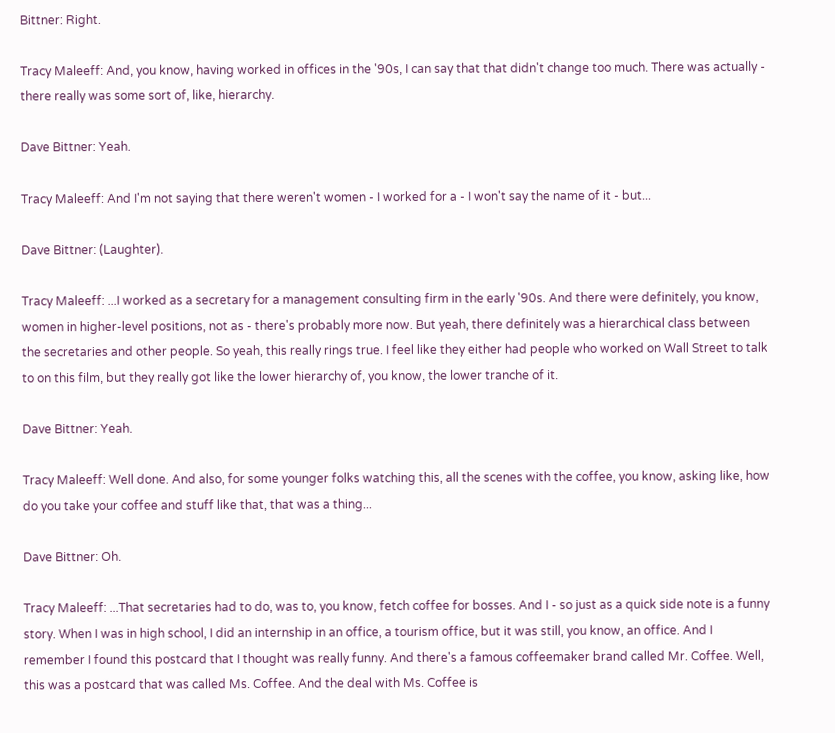Bittner: Right.

Tracy Maleeff: And, you know, having worked in offices in the '90s, I can say that that didn't change too much. There was actually - there really was some sort of, like, hierarchy.

Dave Bittner: Yeah.

Tracy Maleeff: And I'm not saying that there weren't women - I worked for a - I won't say the name of it - but...

Dave Bittner: (Laughter).

Tracy Maleeff: ...I worked as a secretary for a management consulting firm in the early '90s. And there were definitely, you know, women in higher-level positions, not as - there's probably more now. But yeah, there definitely was a hierarchical class between the secretaries and other people. So yeah, this really rings true. I feel like they either had people who worked on Wall Street to talk to on this film, but they really got like the lower hierarchy of, you know, the lower tranche of it.

Dave Bittner: Yeah.

Tracy Maleeff: Well done. And also, for some younger folks watching this, all the scenes with the coffee, you know, asking like, how do you take your coffee and stuff like that, that was a thing...

Dave Bittner: Oh.

Tracy Maleeff: ...That secretaries had to do, was to, you know, fetch coffee for bosses. And I - so just as a quick side note is a funny story. When I was in high school, I did an internship in an office, a tourism office, but it was still, you know, an office. And I remember I found this postcard that I thought was really funny. And there's a famous coffeemaker brand called Mr. Coffee. Well, this was a postcard that was called Ms. Coffee. And the deal with Ms. Coffee is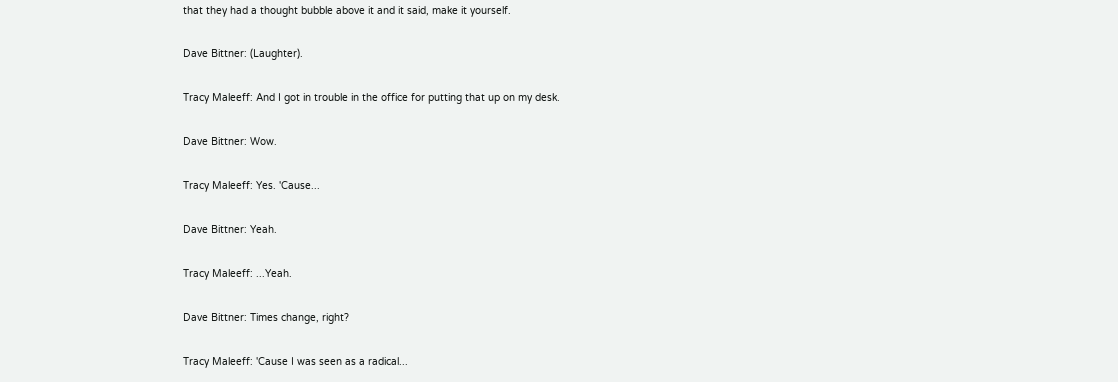that they had a thought bubble above it and it said, make it yourself.

Dave Bittner: (Laughter).

Tracy Maleeff: And I got in trouble in the office for putting that up on my desk.

Dave Bittner: Wow.

Tracy Maleeff: Yes. 'Cause...

Dave Bittner: Yeah.

Tracy Maleeff: ...Yeah.

Dave Bittner: Times change, right?

Tracy Maleeff: 'Cause I was seen as a radical...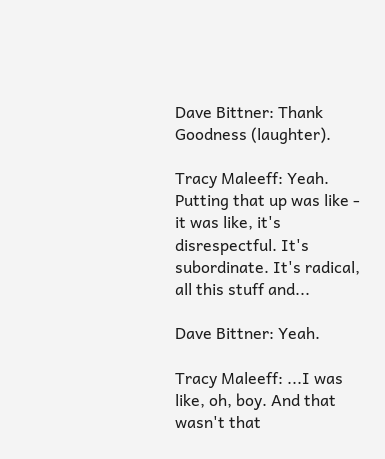Dave Bittner: Thank Goodness (laughter).

Tracy Maleeff: Yeah. Putting that up was like - it was like, it's disrespectful. It's subordinate. It's radical, all this stuff and...

Dave Bittner: Yeah.

Tracy Maleeff: ...I was like, oh, boy. And that wasn't that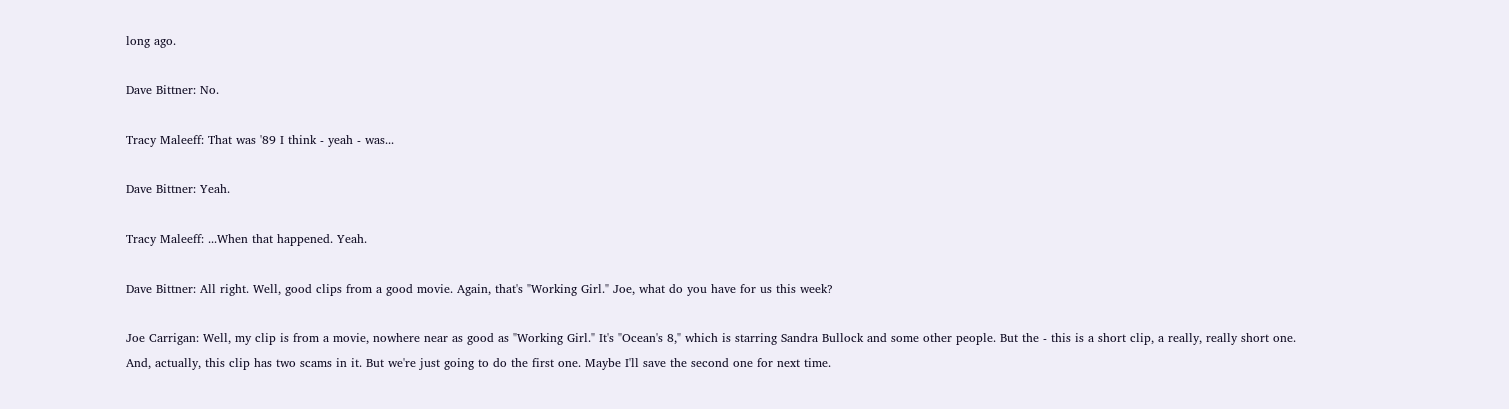long ago.

Dave Bittner: No.

Tracy Maleeff: That was '89 I think - yeah - was...

Dave Bittner: Yeah.

Tracy Maleeff: ...When that happened. Yeah.

Dave Bittner: All right. Well, good clips from a good movie. Again, that's "Working Girl." Joe, what do you have for us this week?

Joe Carrigan: Well, my clip is from a movie, nowhere near as good as "Working Girl." It's "Ocean's 8," which is starring Sandra Bullock and some other people. But the - this is a short clip, a really, really short one. And, actually, this clip has two scams in it. But we're just going to do the first one. Maybe I'll save the second one for next time.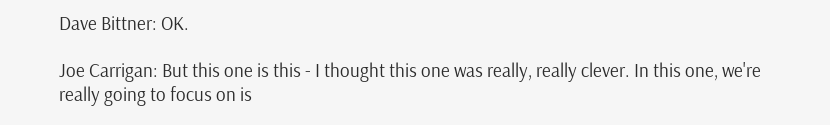Dave Bittner: OK.

Joe Carrigan: But this one is this - I thought this one was really, really clever. In this one, we're really going to focus on is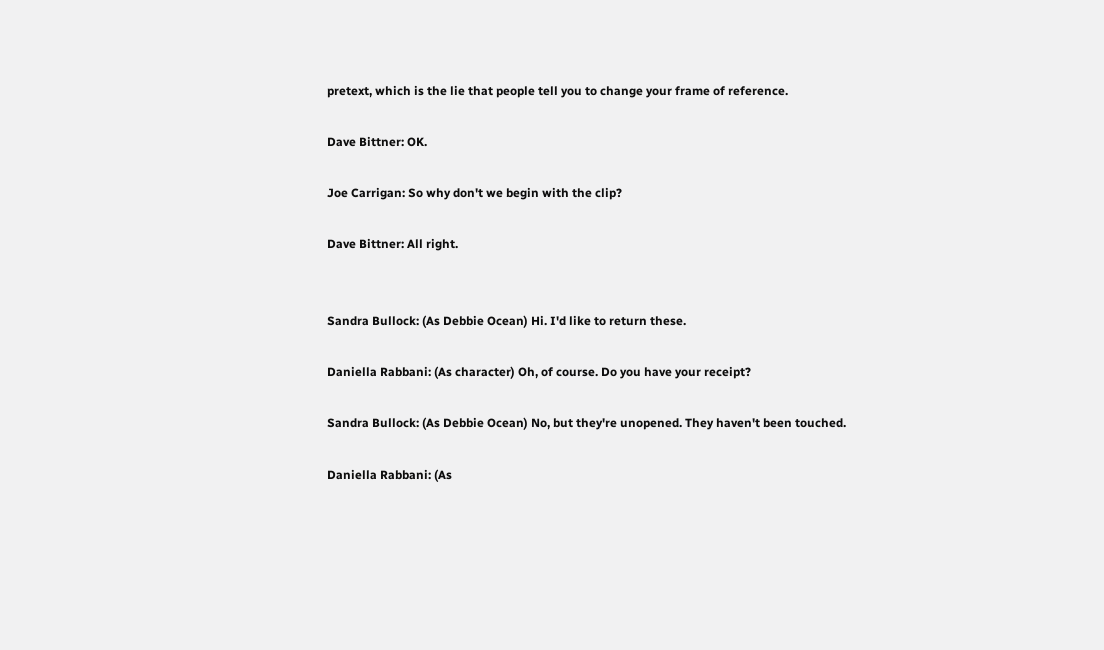pretext, which is the lie that people tell you to change your frame of reference.

Dave Bittner: OK.

Joe Carrigan: So why don't we begin with the clip?

Dave Bittner: All right.


Sandra Bullock: (As Debbie Ocean) Hi. I'd like to return these.

Daniella Rabbani: (As character) Oh, of course. Do you have your receipt?

Sandra Bullock: (As Debbie Ocean) No, but they're unopened. They haven't been touched.

Daniella Rabbani: (As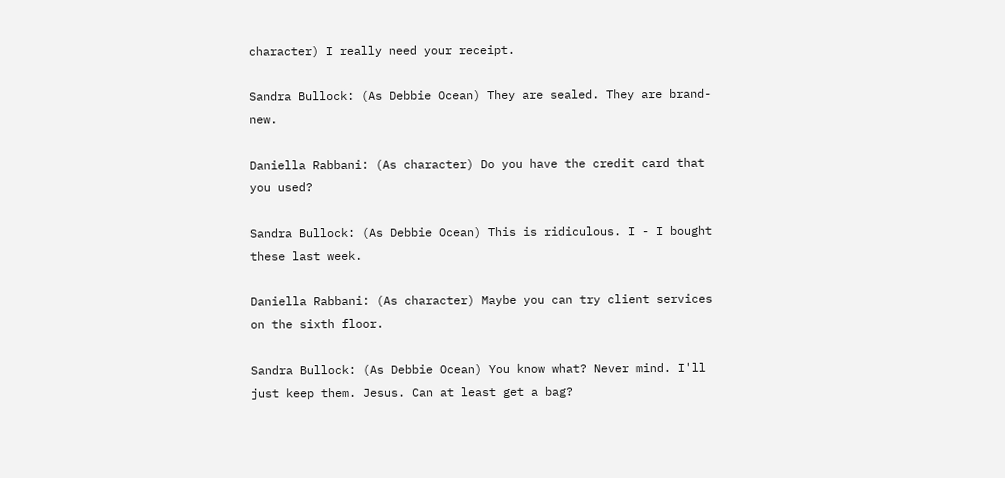character) I really need your receipt.

Sandra Bullock: (As Debbie Ocean) They are sealed. They are brand-new.

Daniella Rabbani: (As character) Do you have the credit card that you used?

Sandra Bullock: (As Debbie Ocean) This is ridiculous. I - I bought these last week.

Daniella Rabbani: (As character) Maybe you can try client services on the sixth floor.

Sandra Bullock: (As Debbie Ocean) You know what? Never mind. I'll just keep them. Jesus. Can at least get a bag?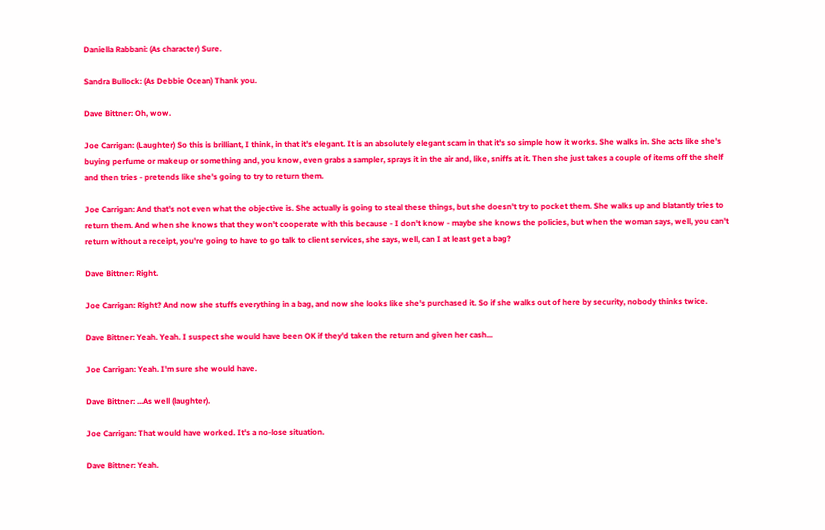Daniella Rabbani: (As character) Sure.

Sandra Bullock: (As Debbie Ocean) Thank you.

Dave Bittner: Oh, wow.

Joe Carrigan: (Laughter) So this is brilliant, I think, in that it's elegant. It is an absolutely elegant scam in that it's so simple how it works. She walks in. She acts like she's buying perfume or makeup or something and, you know, even grabs a sampler, sprays it in the air and, like, sniffs at it. Then she just takes a couple of items off the shelf and then tries - pretends like she's going to try to return them.

Joe Carrigan: And that's not even what the objective is. She actually is going to steal these things, but she doesn't try to pocket them. She walks up and blatantly tries to return them. And when she knows that they won't cooperate with this because - I don't know - maybe she knows the policies, but when the woman says, well, you can't return without a receipt, you're going to have to go talk to client services, she says, well, can I at least get a bag?

Dave Bittner: Right.

Joe Carrigan: Right? And now she stuffs everything in a bag, and now she looks like she's purchased it. So if she walks out of here by security, nobody thinks twice.

Dave Bittner: Yeah. Yeah. I suspect she would have been OK if they'd taken the return and given her cash...

Joe Carrigan: Yeah. I'm sure she would have.

Dave Bittner: ...As well (laughter).

Joe Carrigan: That would have worked. It's a no-lose situation.

Dave Bittner: Yeah.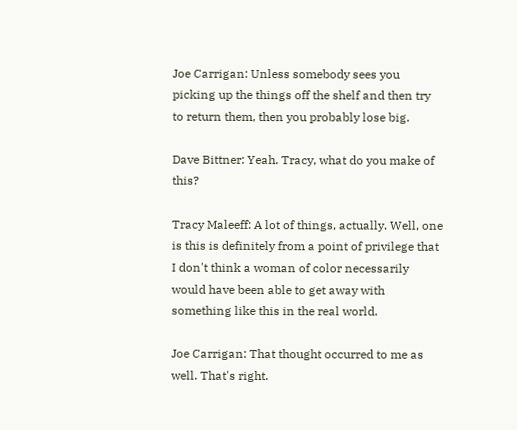Joe Carrigan: Unless somebody sees you picking up the things off the shelf and then try to return them, then you probably lose big.

Dave Bittner: Yeah. Tracy, what do you make of this?

Tracy Maleeff: A lot of things, actually. Well, one is this is definitely from a point of privilege that I don't think a woman of color necessarily would have been able to get away with something like this in the real world.

Joe Carrigan: That thought occurred to me as well. That's right.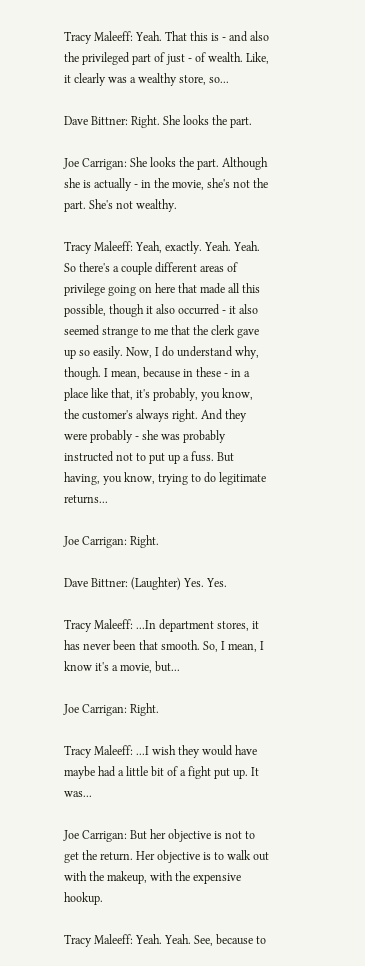Tracy Maleeff: Yeah. That this is - and also the privileged part of just - of wealth. Like, it clearly was a wealthy store, so...

Dave Bittner: Right. She looks the part.

Joe Carrigan: She looks the part. Although she is actually - in the movie, she's not the part. She's not wealthy.

Tracy Maleeff: Yeah, exactly. Yeah. Yeah. So there's a couple different areas of privilege going on here that made all this possible, though it also occurred - it also seemed strange to me that the clerk gave up so easily. Now, I do understand why, though. I mean, because in these - in a place like that, it's probably, you know, the customer's always right. And they were probably - she was probably instructed not to put up a fuss. But having, you know, trying to do legitimate returns...

Joe Carrigan: Right.

Dave Bittner: (Laughter) Yes. Yes.

Tracy Maleeff: ...In department stores, it has never been that smooth. So, I mean, I know it's a movie, but...

Joe Carrigan: Right.

Tracy Maleeff: ...I wish they would have maybe had a little bit of a fight put up. It was...

Joe Carrigan: But her objective is not to get the return. Her objective is to walk out with the makeup, with the expensive hookup.

Tracy Maleeff: Yeah. Yeah. See, because to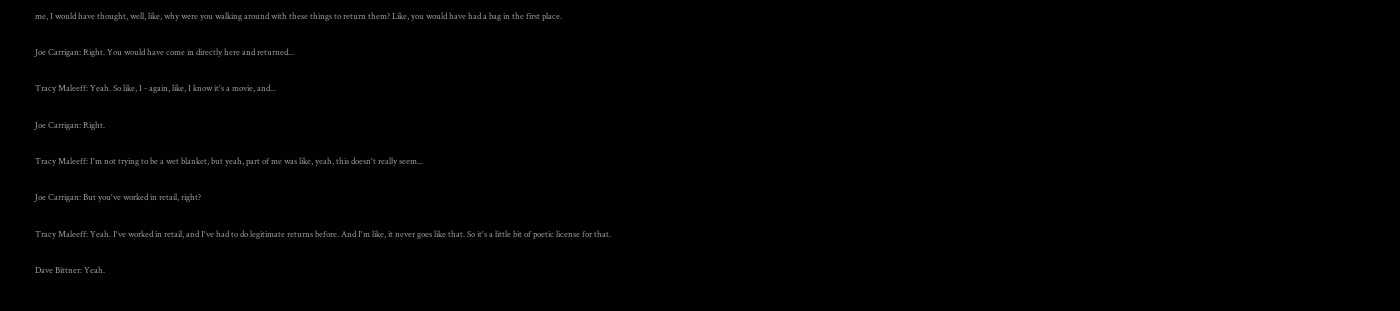me, I would have thought, well, like, why were you walking around with these things to return them? Like, you would have had a bag in the first place.

Joe Carrigan: Right. You would have come in directly here and returned...

Tracy Maleeff: Yeah. So like, I - again, like, I know it's a movie, and...

Joe Carrigan: Right.

Tracy Maleeff: I'm not trying to be a wet blanket, but yeah, part of me was like, yeah, this doesn't really seem...

Joe Carrigan: But you've worked in retail, right?

Tracy Maleeff: Yeah. I've worked in retail, and I've had to do legitimate returns before. And I'm like, it never goes like that. So it's a little bit of poetic license for that.

Dave Bittner: Yeah.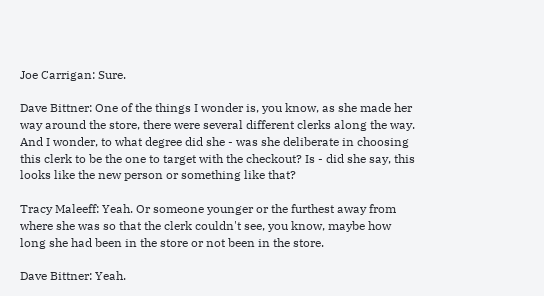Joe Carrigan: Sure.

Dave Bittner: One of the things I wonder is, you know, as she made her way around the store, there were several different clerks along the way. And I wonder, to what degree did she - was she deliberate in choosing this clerk to be the one to target with the checkout? Is - did she say, this looks like the new person or something like that?

Tracy Maleeff: Yeah. Or someone younger or the furthest away from where she was so that the clerk couldn't see, you know, maybe how long she had been in the store or not been in the store.

Dave Bittner: Yeah.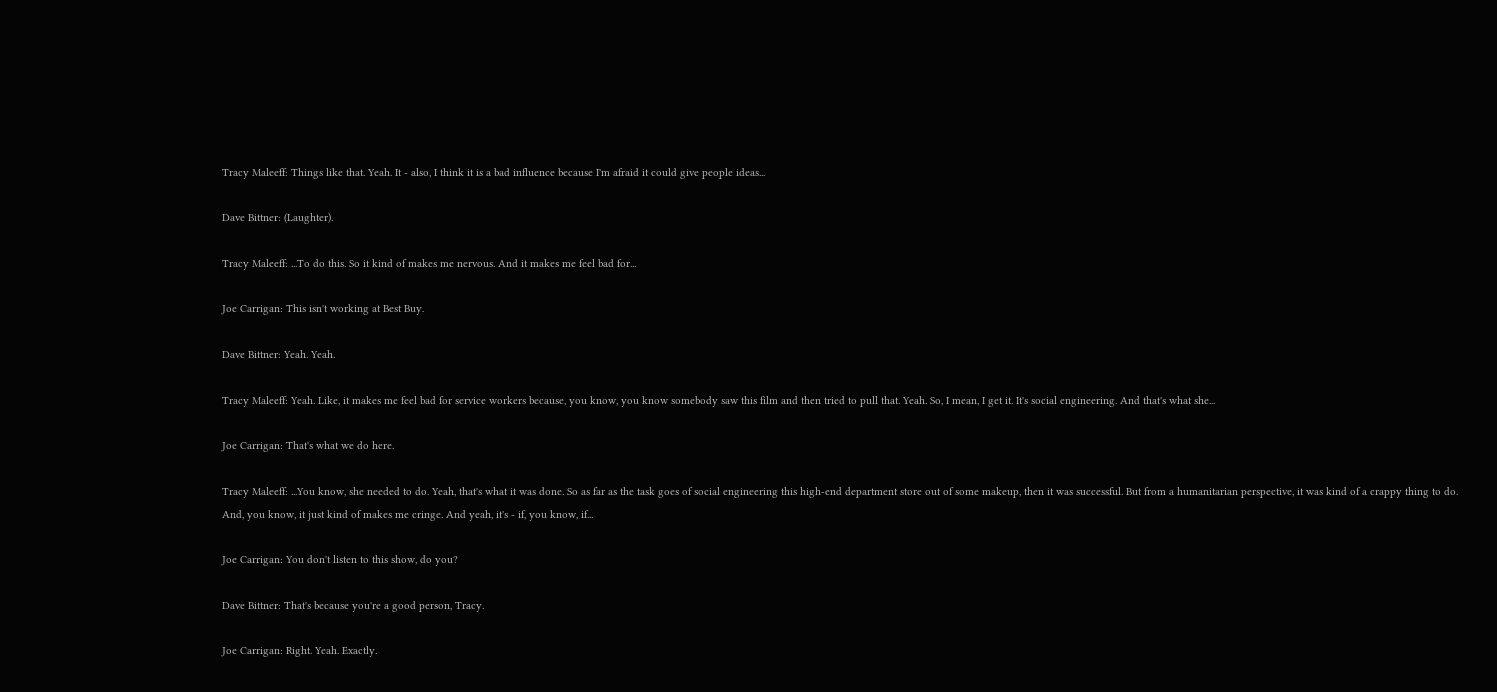Tracy Maleeff: Things like that. Yeah. It - also, I think it is a bad influence because I'm afraid it could give people ideas...

Dave Bittner: (Laughter).

Tracy Maleeff: ...To do this. So it kind of makes me nervous. And it makes me feel bad for...

Joe Carrigan: This isn't working at Best Buy.

Dave Bittner: Yeah. Yeah.

Tracy Maleeff: Yeah. Like, it makes me feel bad for service workers because, you know, you know somebody saw this film and then tried to pull that. Yeah. So, I mean, I get it. It's social engineering. And that's what she...

Joe Carrigan: That's what we do here.

Tracy Maleeff: ...You know, she needed to do. Yeah, that's what it was done. So as far as the task goes of social engineering this high-end department store out of some makeup, then it was successful. But from a humanitarian perspective, it was kind of a crappy thing to do. And, you know, it just kind of makes me cringe. And yeah, it's - if, you know, if...

Joe Carrigan: You don't listen to this show, do you?

Dave Bittner: That's because you're a good person, Tracy.

Joe Carrigan: Right. Yeah. Exactly.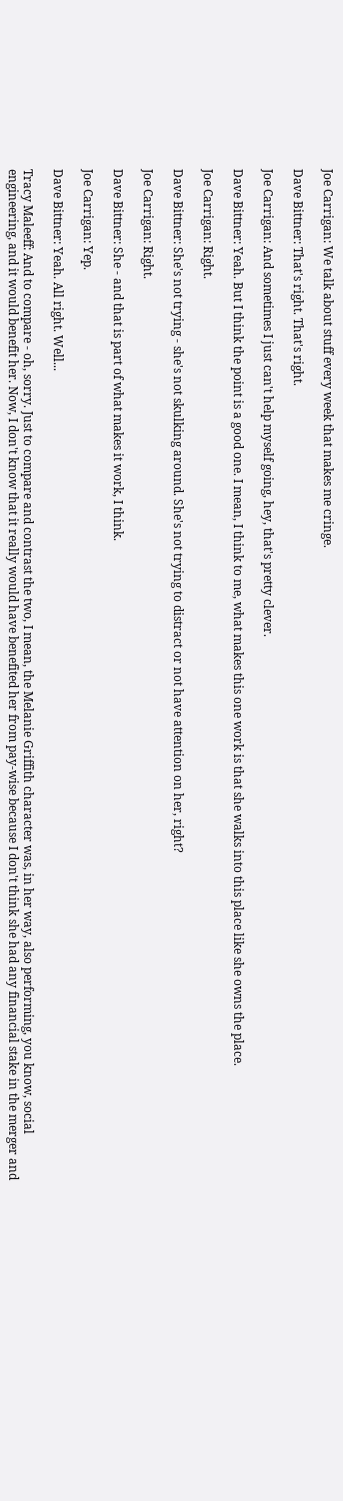Joe Carrigan: We talk about stuff every week that makes me cringe.

Dave Bittner: That's right. That's right.

Joe Carrigan: And sometimes I just can't help myself going, hey, that's pretty clever.

Dave Bittner: Yeah. But I think the point is a good one. I mean, I think to me, what makes this one work is that she walks into this place like she owns the place.

Joe Carrigan: Right.

Dave Bittner: She's not trying - she's not skulking around. She's not trying to distract or not have attention on her, right?

Joe Carrigan: Right.

Dave Bittner: She - and that is part of what makes it work, I think.

Joe Carrigan: Yep.

Dave Bittner: Yeah. All right. Well...

Tracy Maleeff: And to compare - oh, sorry. Just to compare and contrast the two, I mean, the Melanie Griffith character was, in her way, also performing, you know, social engineering, and it would benefit her. Now, I don't know that it really would have benefited her from pay-wise because I don't think she had any financial stake in the merger and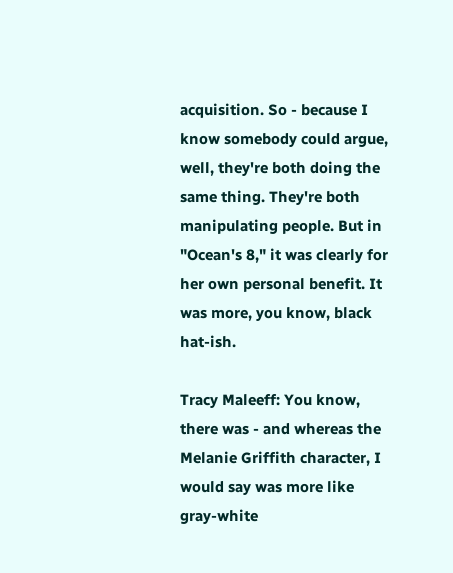acquisition. So - because I know somebody could argue, well, they're both doing the same thing. They're both manipulating people. But in "Ocean's 8," it was clearly for her own personal benefit. It was more, you know, black hat-ish.

Tracy Maleeff: You know, there was - and whereas the Melanie Griffith character, I would say was more like gray-white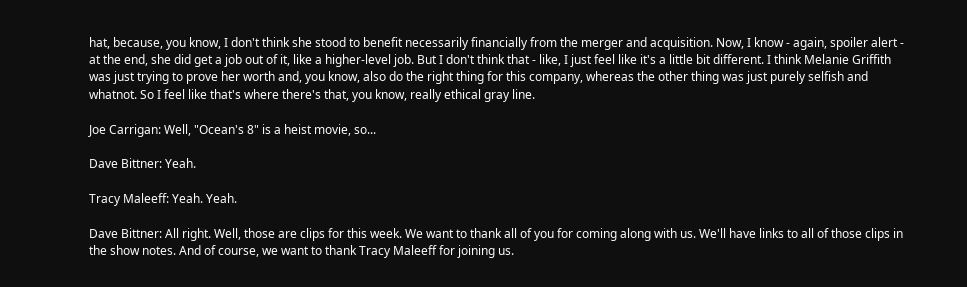hat, because, you know, I don't think she stood to benefit necessarily financially from the merger and acquisition. Now, I know - again, spoiler alert - at the end, she did get a job out of it, like a higher-level job. But I don't think that - like, I just feel like it's a little bit different. I think Melanie Griffith was just trying to prove her worth and, you know, also do the right thing for this company, whereas the other thing was just purely selfish and whatnot. So I feel like that's where there's that, you know, really ethical gray line.

Joe Carrigan: Well, "Ocean's 8" is a heist movie, so...

Dave Bittner: Yeah.

Tracy Maleeff: Yeah. Yeah.

Dave Bittner: All right. Well, those are clips for this week. We want to thank all of you for coming along with us. We'll have links to all of those clips in the show notes. And of course, we want to thank Tracy Maleeff for joining us.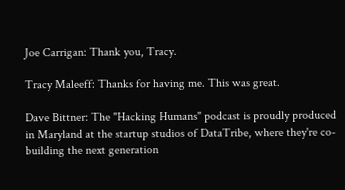Joe Carrigan: Thank you, Tracy.

Tracy Maleeff: Thanks for having me. This was great.

Dave Bittner: The "Hacking Humans" podcast is proudly produced in Maryland at the startup studios of DataTribe, where they're co-building the next generation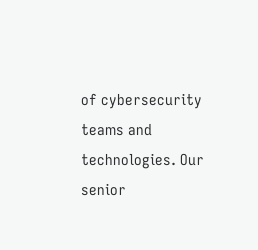of cybersecurity teams and technologies. Our senior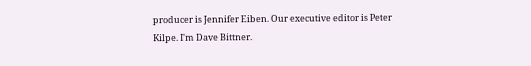producer is Jennifer Eiben. Our executive editor is Peter Kilpe. I'm Dave Bittner.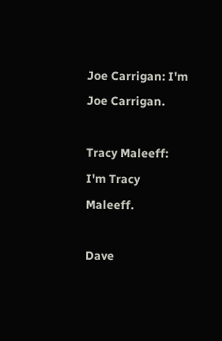Joe Carrigan: I'm Joe Carrigan.

Tracy Maleeff: I'm Tracy Maleeff.

Dave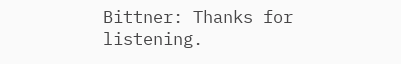Bittner: Thanks for listening.